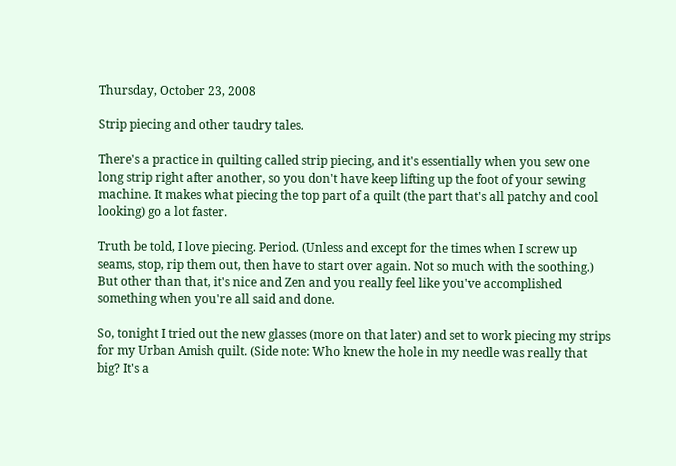Thursday, October 23, 2008

Strip piecing and other taudry tales.

There's a practice in quilting called strip piecing, and it's essentially when you sew one long strip right after another, so you don't have keep lifting up the foot of your sewing machine. It makes what piecing the top part of a quilt (the part that's all patchy and cool looking) go a lot faster.

Truth be told, I love piecing. Period. (Unless and except for the times when I screw up seams, stop, rip them out, then have to start over again. Not so much with the soothing.) But other than that, it's nice and Zen and you really feel like you've accomplished something when you're all said and done.

So, tonight I tried out the new glasses (more on that later) and set to work piecing my strips for my Urban Amish quilt. (Side note: Who knew the hole in my needle was really that big? It's a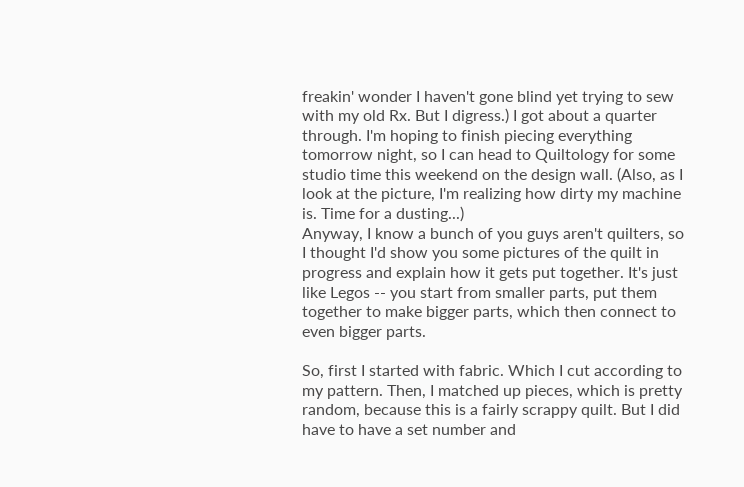freakin' wonder I haven't gone blind yet trying to sew with my old Rx. But I digress.) I got about a quarter through. I'm hoping to finish piecing everything tomorrow night, so I can head to Quiltology for some studio time this weekend on the design wall. (Also, as I look at the picture, I'm realizing how dirty my machine is. Time for a dusting...)
Anyway, I know a bunch of you guys aren't quilters, so I thought I'd show you some pictures of the quilt in progress and explain how it gets put together. It's just like Legos -- you start from smaller parts, put them together to make bigger parts, which then connect to even bigger parts.

So, first I started with fabric. Which I cut according to my pattern. Then, I matched up pieces, which is pretty random, because this is a fairly scrappy quilt. But I did have to have a set number and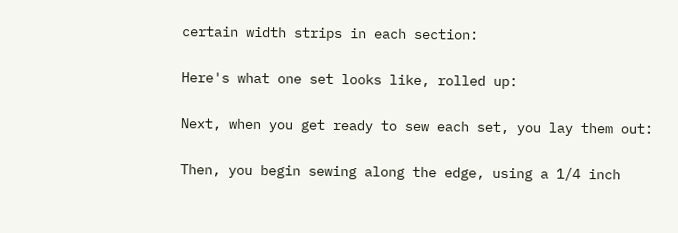certain width strips in each section:

Here's what one set looks like, rolled up:

Next, when you get ready to sew each set, you lay them out:

Then, you begin sewing along the edge, using a 1/4 inch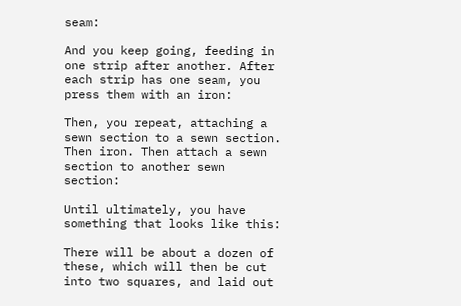seam:

And you keep going, feeding in one strip after another. After each strip has one seam, you press them with an iron:

Then, you repeat, attaching a sewn section to a sewn section. Then iron. Then attach a sewn section to another sewn section:

Until ultimately, you have something that looks like this:

There will be about a dozen of these, which will then be cut into two squares, and laid out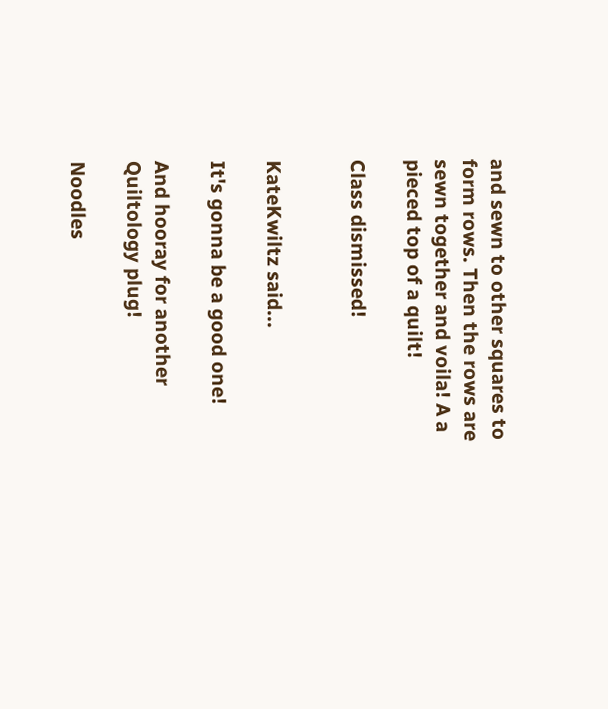and sewn to other squares to form rows. Then the rows are sewn together and voila! A a pieced top of a quilt!

Class dismissed!


KateKwiltz said...

It's gonna be a good one!

And hooray for another Quiltology plug!

Noodles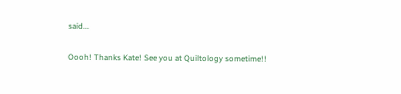said...

Oooh! Thanks Kate! See you at Quiltology sometime!!